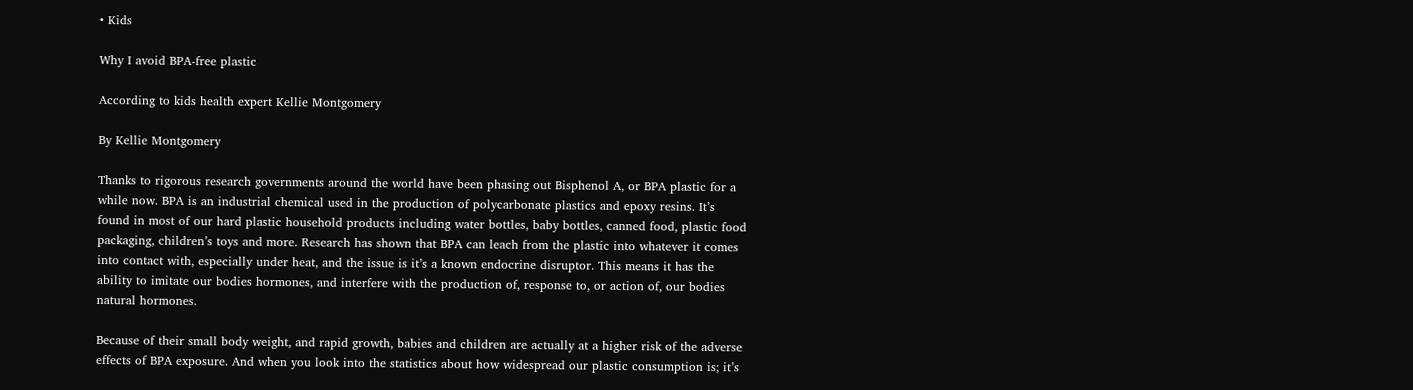• Kids

Why I avoid BPA-free plastic

According to kids health expert Kellie Montgomery

By Kellie Montgomery

Thanks to rigorous research governments around the world have been phasing out Bisphenol A, or BPA plastic for a while now. BPA is an industrial chemical used in the production of polycarbonate plastics and epoxy resins. It’s found in most of our hard plastic household products including water bottles, baby bottles, canned food, plastic food packaging, children’s toys and more. Research has shown that BPA can leach from the plastic into whatever it comes into contact with, especially under heat, and the issue is it’s a known endocrine disruptor. This means it has the ability to imitate our bodies hormones, and interfere with the production of, response to, or action of, our bodies natural hormones.

Because of their small body weight, and rapid growth, babies and children are actually at a higher risk of the adverse effects of BPA exposure. And when you look into the statistics about how widespread our plastic consumption is; it’s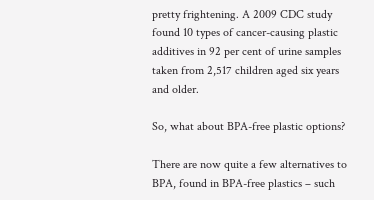pretty frightening. A 2009 CDC study found 10 types of cancer-causing plastic additives in 92 per cent of urine samples taken from 2,517 children aged six years and older.

So, what about BPA-free plastic options?

There are now quite a few alternatives to BPA, found in BPA-free plastics – such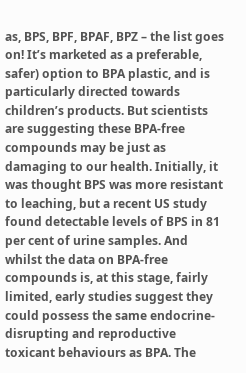as, BPS, BPF, BPAF, BPZ – the list goes on! It’s marketed as a preferable, safer) option to BPA plastic, and is particularly directed towards children’s products. But scientists are suggesting these BPA-free compounds may be just as damaging to our health. Initially, it was thought BPS was more resistant to leaching, but a recent US study found detectable levels of BPS in 81 per cent of urine samples. And whilst the data on BPA-free compounds is, at this stage, fairly limited, early studies suggest they could possess the same endocrine-disrupting and reproductive toxicant behaviours as BPA. The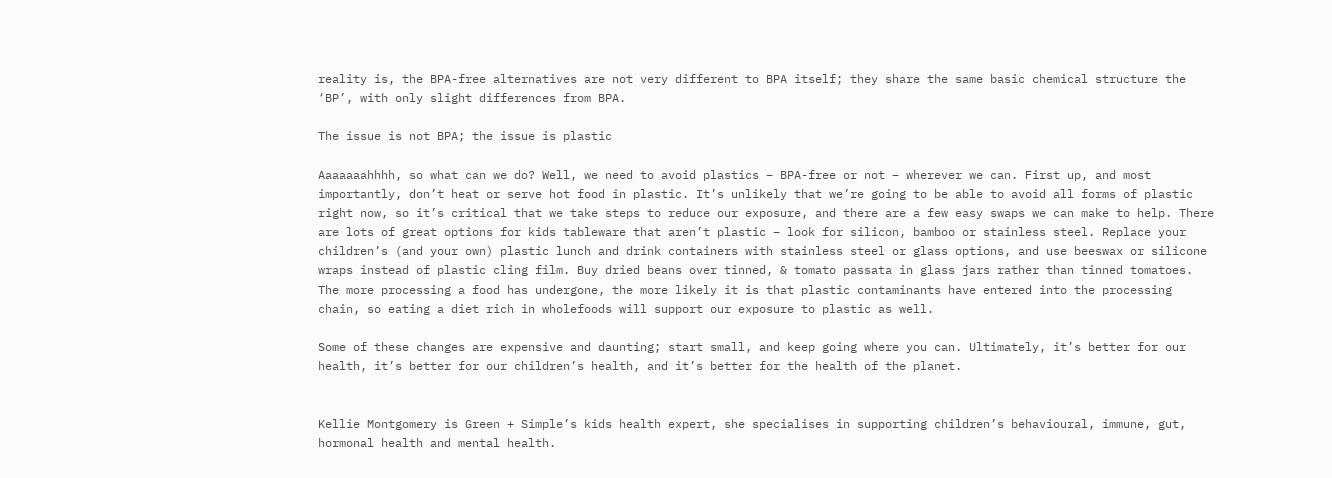reality is, the BPA-free alternatives are not very different to BPA itself; they share the same basic chemical structure the ‘BP’, with only slight differences from BPA.

The issue is not BPA; the issue is plastic

Aaaaaaahhhh, so what can we do? Well, we need to avoid plastics – BPA-free or not – wherever we can. First up, and most importantly, don’t heat or serve hot food in plastic. It’s unlikely that we’re going to be able to avoid all forms of plastic right now, so it’s critical that we take steps to reduce our exposure, and there are a few easy swaps we can make to help. There are lots of great options for kids tableware that aren’t plastic – look for silicon, bamboo or stainless steel. Replace your children’s (and your own) plastic lunch and drink containers with stainless steel or glass options, and use beeswax or silicone wraps instead of plastic cling film. Buy dried beans over tinned, & tomato passata in glass jars rather than tinned tomatoes. The more processing a food has undergone, the more likely it is that plastic contaminants have entered into the processing chain, so eating a diet rich in wholefoods will support our exposure to plastic as well.

Some of these changes are expensive and daunting; start small, and keep going where you can. Ultimately, it’s better for our health, it’s better for our children’s health, and it’s better for the health of the planet.


Kellie Montgomery is Green + Simple’s kids health expert, she specialises in supporting children’s behavioural, immune, gut, hormonal health and mental health.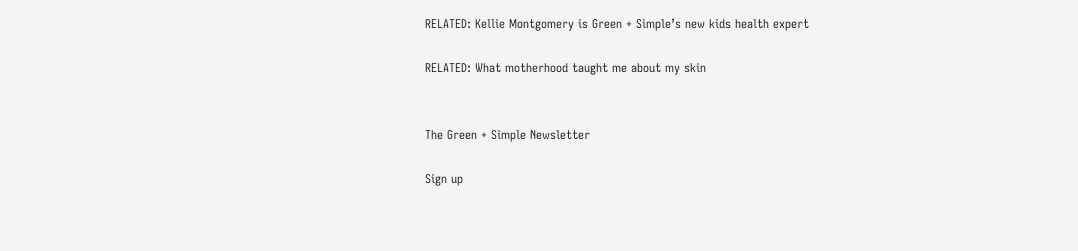RELATED: Kellie Montgomery is Green + Simple’s new kids health expert

RELATED: What motherhood taught me about my skin


The Green + Simple Newsletter

Sign up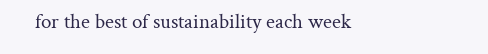for the best of sustainability each week